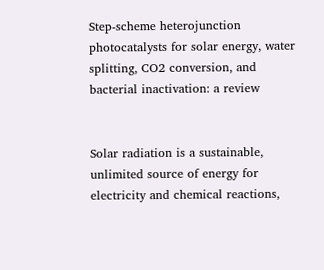Step-scheme heterojunction photocatalysts for solar energy, water splitting, CO2 conversion, and bacterial inactivation: a review


Solar radiation is a sustainable, unlimited source of energy for electricity and chemical reactions,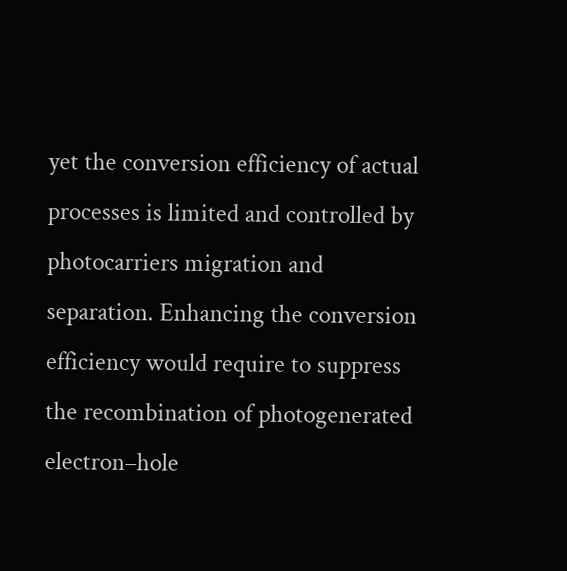yet the conversion efficiency of actual processes is limited and controlled by photocarriers migration and separation. Enhancing the conversion efficiency would require to suppress the recombination of photogenerated electron–hole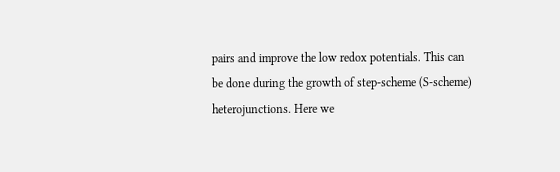pairs and improve the low redox potentials. This can be done during the growth of step-scheme (S-scheme) heterojunctions. Here we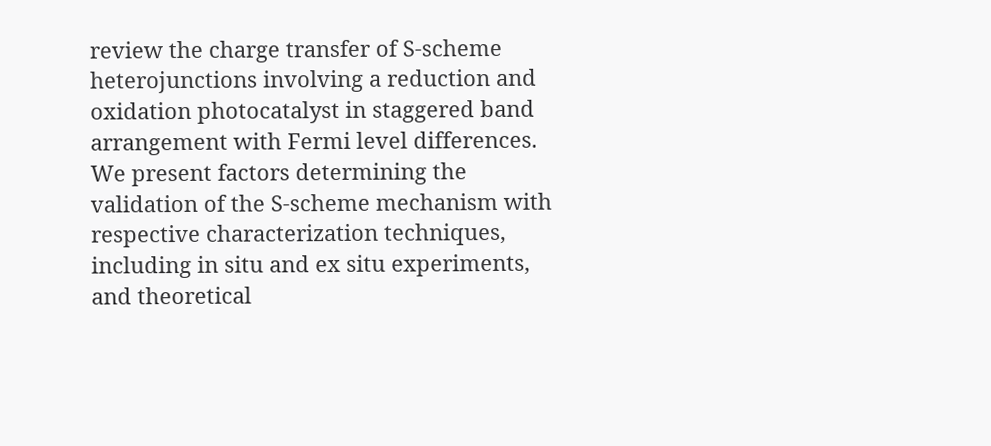review the charge transfer of S-scheme heterojunctions involving a reduction and oxidation photocatalyst in staggered band arrangement with Fermi level differences. We present factors determining the validation of the S-scheme mechanism with respective characterization techniques, including in situ and ex situ experiments, and theoretical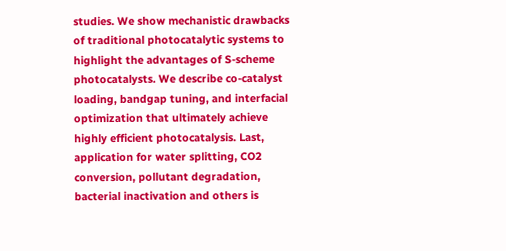studies. We show mechanistic drawbacks of traditional photocatalytic systems to highlight the advantages of S-scheme photocatalysts. We describe co-catalyst loading, bandgap tuning, and interfacial optimization that ultimately achieve highly efficient photocatalysis. Last, application for water splitting, CO2 conversion, pollutant degradation, bacterial inactivation and others is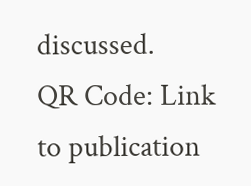discussed.
QR Code: Link to publication